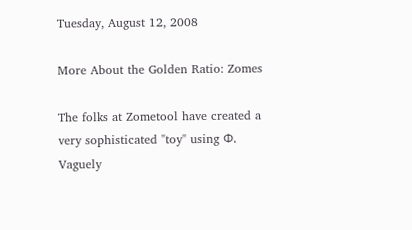Tuesday, August 12, 2008

More About the Golden Ratio: Zomes

The folks at Zometool have created a very sophisticated "toy" using Φ. Vaguely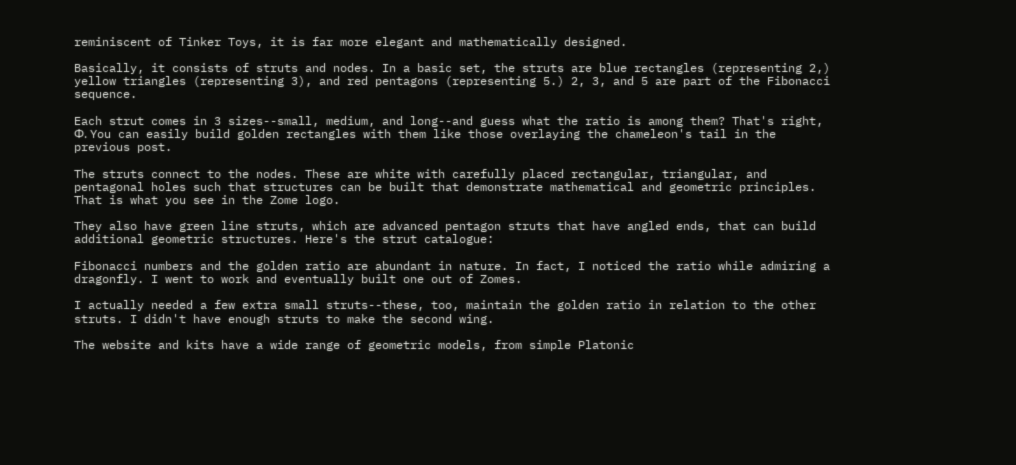reminiscent of Tinker Toys, it is far more elegant and mathematically designed.

Basically, it consists of struts and nodes. In a basic set, the struts are blue rectangles (representing 2,) yellow triangles (representing 3), and red pentagons (representing 5.) 2, 3, and 5 are part of the Fibonacci sequence.

Each strut comes in 3 sizes--small, medium, and long--and guess what the ratio is among them? That's right, Φ. You can easily build golden rectangles with them like those overlaying the chameleon's tail in the previous post.

The struts connect to the nodes. These are white with carefully placed rectangular, triangular, and pentagonal holes such that structures can be built that demonstrate mathematical and geometric principles. That is what you see in the Zome logo.

They also have green line struts, which are advanced pentagon struts that have angled ends, that can build additional geometric structures. Here's the strut catalogue:

Fibonacci numbers and the golden ratio are abundant in nature. In fact, I noticed the ratio while admiring a dragonfly. I went to work and eventually built one out of Zomes.

I actually needed a few extra small struts--these, too, maintain the golden ratio in relation to the other struts. I didn't have enough struts to make the second wing.

The website and kits have a wide range of geometric models, from simple Platonic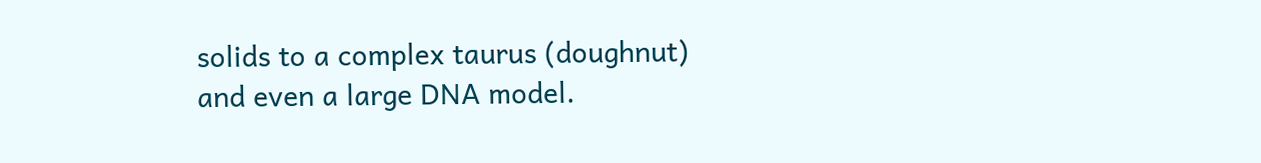solids to a complex taurus (doughnut) and even a large DNA model.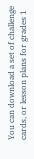You can download a set of challenge cards, or lesson plans for grades 1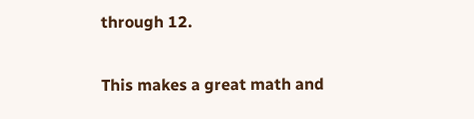through 12.

This makes a great math and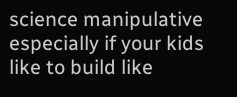science manipulative especially if your kids like to build like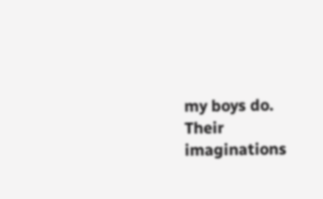my boys do. Their imaginations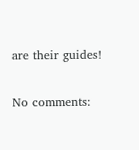are their guides!

No comments: